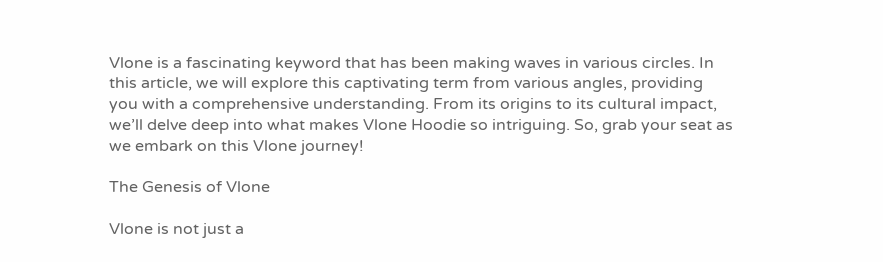Vlone is a fascinating keyword that has been making waves in various circles. In this article, we will explore this captivating term from various angles, providing you with a comprehensive understanding. From its origins to its cultural impact, we’ll delve deep into what makes Vlone Hoodie so intriguing. So, grab your seat as we embark on this Vlone journey!

The Genesis of Vlone

Vlone is not just a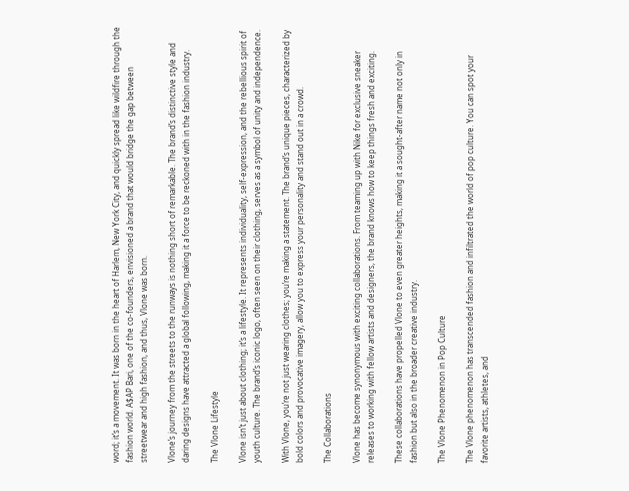word; it’s a movement. It was born in the heart of Harlem, New York City, and quickly spread like wildfire through the fashion world. A$AP Bari, one of the co-founders, envisioned a brand that would bridge the gap between streetwear and high fashion, and thus, Vlone was born.

Vlone’s journey from the streets to the runways is nothing short of remarkable. The brand’s distinctive style and daring designs have attracted a global following, making it a force to be reckoned with in the fashion industry.

The Vlone Lifestyle

Vlone isn’t just about clothing; it’s a lifestyle. It represents individuality, self-expression, and the rebellious spirit of youth culture. The brand’s iconic logo, often seen on their clothing, serves as a symbol of unity and independence.

With Vlone, you’re not just wearing clothes; you’re making a statement. The brand’s unique pieces, characterized by bold colors and provocative imagery, allow you to express your personality and stand out in a crowd.

The Collaborations

Vlone has become synonymous with exciting collaborations. From teaming up with Nike for exclusive sneaker releases to working with fellow artists and designers, the brand knows how to keep things fresh and exciting.

These collaborations have propelled Vlone to even greater heights, making it a sought-after name not only in fashion but also in the broader creative industry.

The Vlone Phenomenon in Pop Culture

The Vlone phenomenon has transcended fashion and infiltrated the world of pop culture. You can spot your favorite artists, athletes, and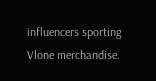influencers sporting Vlone merchandise.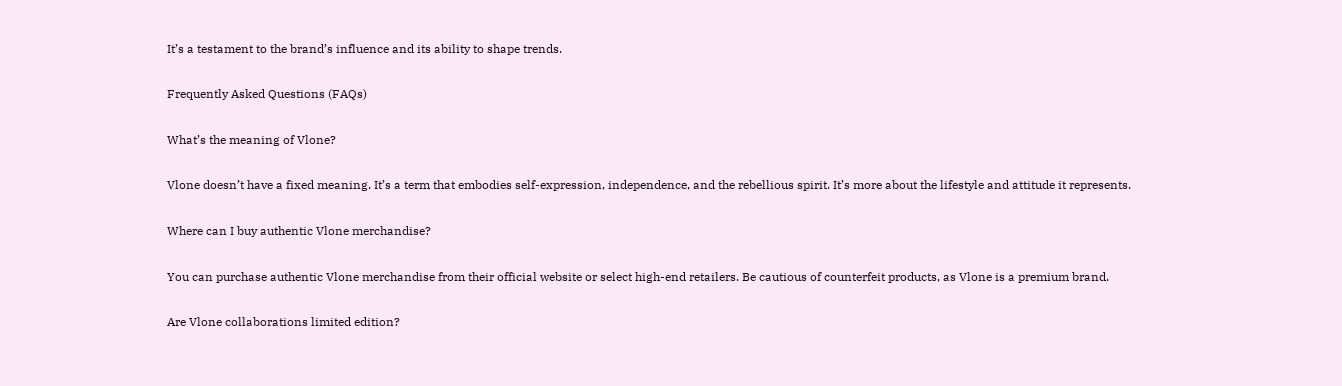It’s a testament to the brand’s influence and its ability to shape trends.

Frequently Asked Questions (FAQs)

What’s the meaning of Vlone?

Vlone doesn’t have a fixed meaning. It’s a term that embodies self-expression, independence, and the rebellious spirit. It’s more about the lifestyle and attitude it represents.

Where can I buy authentic Vlone merchandise?

You can purchase authentic Vlone merchandise from their official website or select high-end retailers. Be cautious of counterfeit products, as Vlone is a premium brand.

Are Vlone collaborations limited edition?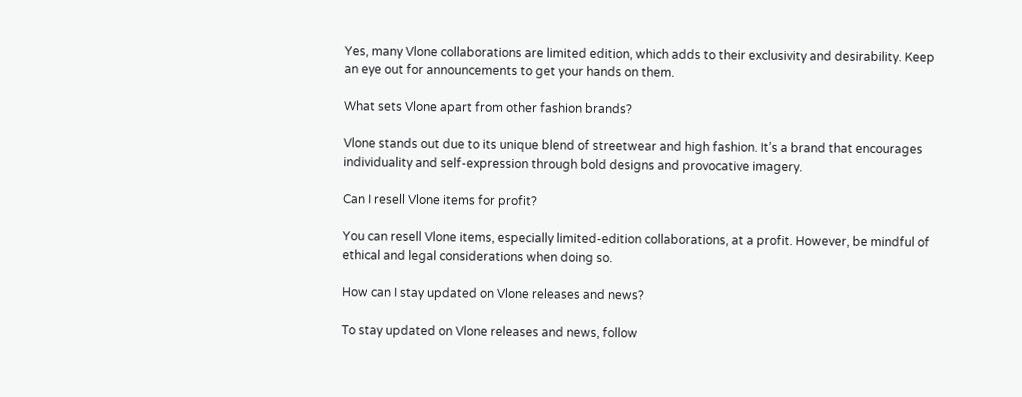Yes, many Vlone collaborations are limited edition, which adds to their exclusivity and desirability. Keep an eye out for announcements to get your hands on them.

What sets Vlone apart from other fashion brands?

Vlone stands out due to its unique blend of streetwear and high fashion. It’s a brand that encourages individuality and self-expression through bold designs and provocative imagery.

Can I resell Vlone items for profit?

You can resell Vlone items, especially limited-edition collaborations, at a profit. However, be mindful of ethical and legal considerations when doing so.

How can I stay updated on Vlone releases and news?

To stay updated on Vlone releases and news, follow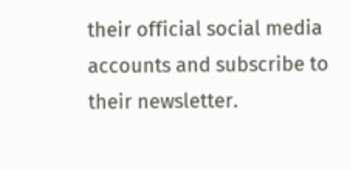their official social media accounts and subscribe to their newsletter.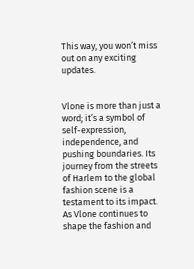This way, you won’t miss out on any exciting updates.


Vlone is more than just a word; it’s a symbol of self-expression, independence, and pushing boundaries. Its journey from the streets of Harlem to the global fashion scene is a testament to its impact. As Vlone continues to shape the fashion and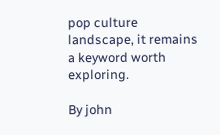pop culture landscape, it remains a keyword worth exploring.

By john